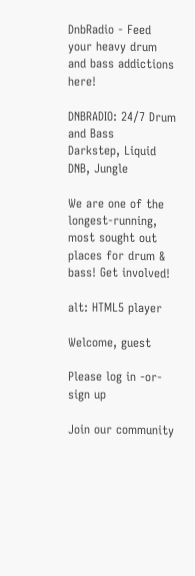DnbRadio - Feed your heavy drum and bass addictions here!

DNBRADIO: 24/7 Drum and Bass
Darkstep, Liquid DNB, Jungle

We are one of the longest-running, most sought out places for drum & bass! Get involved!

alt: HTML5 player

Welcome, guest

Please log in -or- sign up

Join our community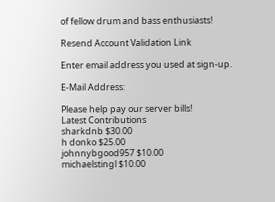of fellow drum and bass enthusiasts!

Resend Account Validation Link

Enter email address you used at sign-up.

E-Mail Address:

Please help pay our server bills!
Latest Contributions
sharkdnb $30.00
h donko $25.00
johnnybgood957 $10.00
michaelstingl $10.00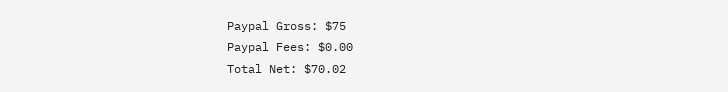Paypal Gross: $75
Paypal Fees: $0.00
Total Net: $70.02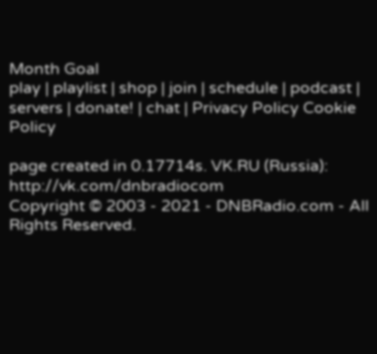Month Goal
play | playlist | shop | join | schedule | podcast | servers | donate! | chat | Privacy Policy Cookie Policy

page created in 0.17714s. VK.RU (Russia): http://vk.com/dnbradiocom
Copyright © 2003 - 2021 - DNBRadio.com - All Rights Reserved.